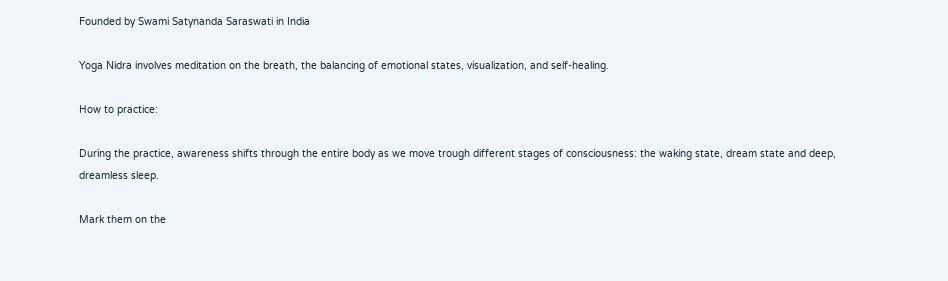Founded by Swami Satynanda Saraswati in India

Yoga Nidra involves meditation on the breath, the balancing of emotional states, visualization, and self-healing.

How to practice:

During the practice, awareness shifts through the entire body as we move trough different stages of consciousness: the waking state, dream state and deep, dreamless sleep.

Mark them on the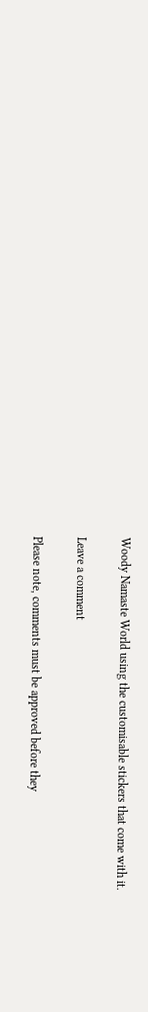Woody Namaste World using the customisable stickers that come with it.

Leave a comment

Please note, comments must be approved before they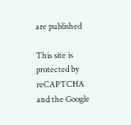are published

This site is protected by reCAPTCHA and the Google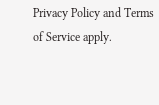Privacy Policy and Terms of Service apply.